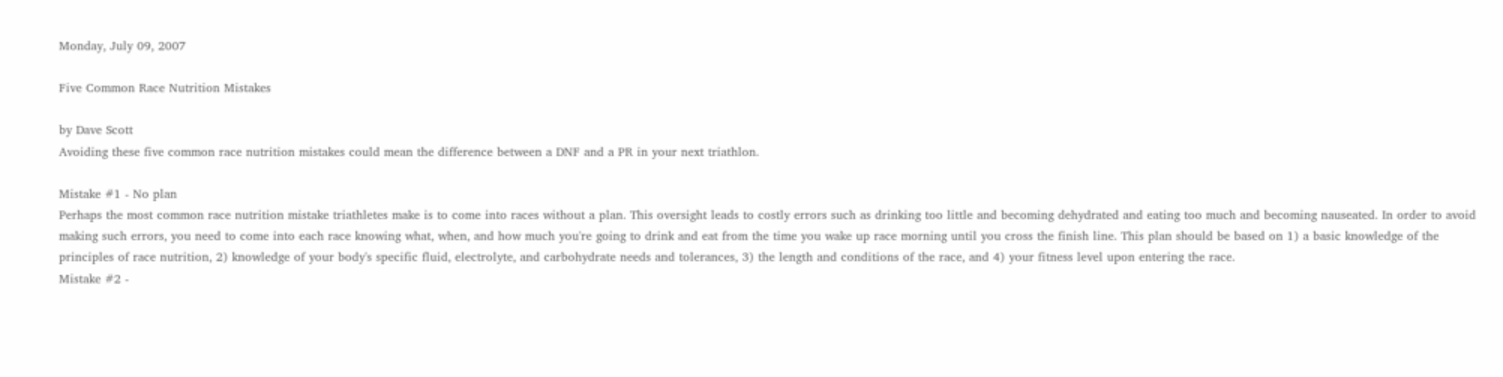Monday, July 09, 2007

Five Common Race Nutrition Mistakes

by Dave Scott
Avoiding these five common race nutrition mistakes could mean the difference between a DNF and a PR in your next triathlon.

Mistake #1 - No plan
Perhaps the most common race nutrition mistake triathletes make is to come into races without a plan. This oversight leads to costly errors such as drinking too little and becoming dehydrated and eating too much and becoming nauseated. In order to avoid making such errors, you need to come into each race knowing what, when, and how much you're going to drink and eat from the time you wake up race morning until you cross the finish line. This plan should be based on 1) a basic knowledge of the principles of race nutrition, 2) knowledge of your body's specific fluid, electrolyte, and carbohydrate needs and tolerances, 3) the length and conditions of the race, and 4) your fitness level upon entering the race.
Mistake #2 -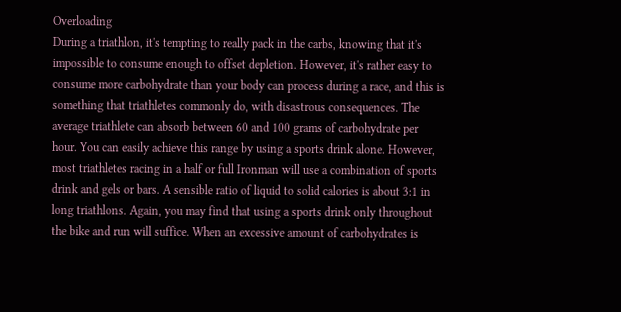Overloading
During a triathlon, it's tempting to really pack in the carbs, knowing that it's impossible to consume enough to offset depletion. However, it's rather easy to consume more carbohydrate than your body can process during a race, and this is something that triathletes commonly do, with disastrous consequences. The average triathlete can absorb between 60 and 100 grams of carbohydrate per hour. You can easily achieve this range by using a sports drink alone. However, most triathletes racing in a half or full Ironman will use a combination of sports drink and gels or bars. A sensible ratio of liquid to solid calories is about 3:1 in long triathlons. Again, you may find that using a sports drink only throughout the bike and run will suffice. When an excessive amount of carbohydrates is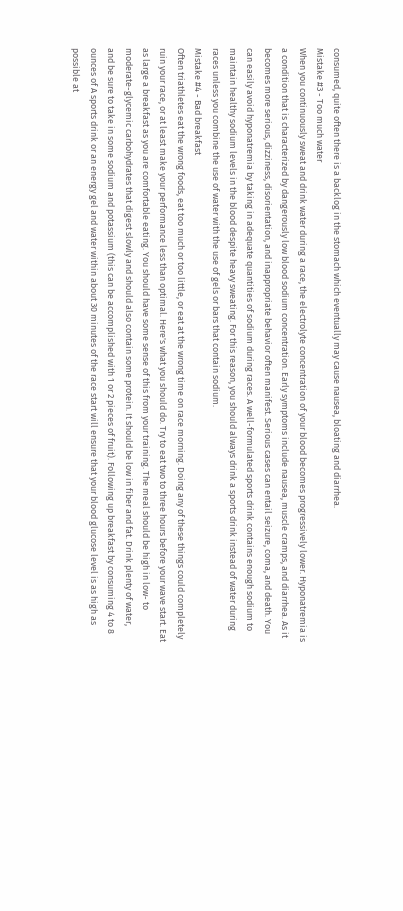consumed, quite often there is a backlog in the stomach which eventually may cause nausea, bloating and diarrhea.
Mistake #3 - Too much water
When you continuously sweat and drink water during a race, the electrolyte concentration of your blood becomes progressively lower. Hyponatremia is a condition that is characterized by dangerously low blood sodium concentration. Early symptoms include nausea, muscle cramps, and diarrhea. As it becomes more serious, dizziness, disorientation, and inappropriate behavior often manifest. Serious cases can entail seizure, coma, and death. You can easily avoid hyponatremia by taking in adequate quantities of sodium during races. A well-formulated sports drink contains enough sodium to maintain healthy sodium levels in the blood despite heavy sweating. For this reason, you should always drink a sports drink instead of water during races unless you combine the use of water with the use of gels or bars that contain sodium.
Mistake #4 - Bad breakfast
Often triathletes eat the wrong foods, eat too much or too little, or eat at the wrong time on race morning. Doing any of these things could completely ruin your race, or at least make your performance less than optimal. Here's what you should do. Try to eat two to three hours before your wave start. Eat as large a breakfast as you are comfortable eating. You should have some sense of this from your training. The meal should be high in low- to moderate-glycemic carbohydrates that digest slowly and should also contain some protein. It should be low in fiber and fat. Drink plenty of water, and be sure to take in some sodium and potassium (this can be accomplished with 1 or 2 pieces of fruit). Following up breakfast by consuming 4 to 8 ounces of A sports drink or an energy gel and water within about 30 minutes of the race start will ensure that your blood glucose level is as high as possible at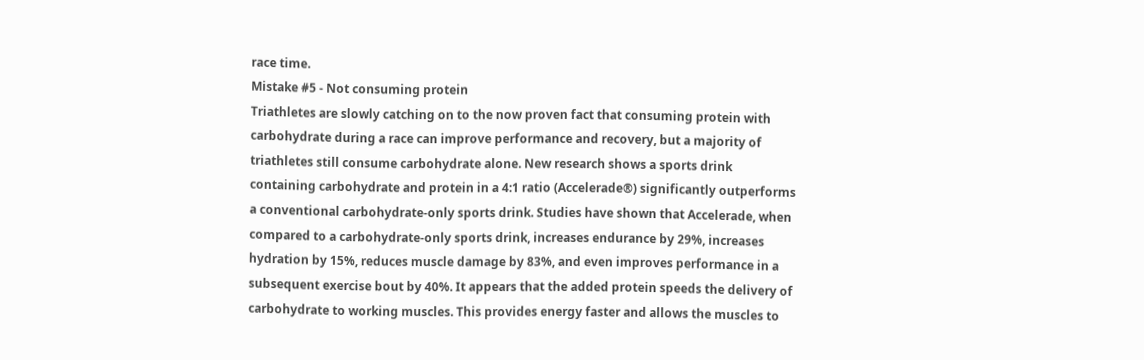race time.
Mistake #5 - Not consuming protein
Triathletes are slowly catching on to the now proven fact that consuming protein with carbohydrate during a race can improve performance and recovery, but a majority of triathletes still consume carbohydrate alone. New research shows a sports drink containing carbohydrate and protein in a 4:1 ratio (Accelerade®) significantly outperforms a conventional carbohydrate-only sports drink. Studies have shown that Accelerade, when compared to a carbohydrate-only sports drink, increases endurance by 29%, increases hydration by 15%, reduces muscle damage by 83%, and even improves performance in a subsequent exercise bout by 40%. It appears that the added protein speeds the delivery of carbohydrate to working muscles. This provides energy faster and allows the muscles to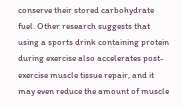conserve their stored carbohydrate fuel. Other research suggests that using a sports drink containing protein during exercise also accelerates post-exercise muscle tissue repair, and it may even reduce the amount of muscle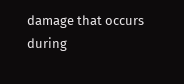damage that occurs during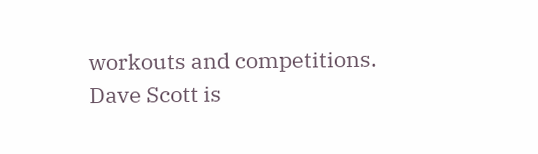workouts and competitions.
Dave Scott is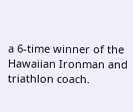a 6-time winner of the Hawaiian Ironman and triathlon coach.